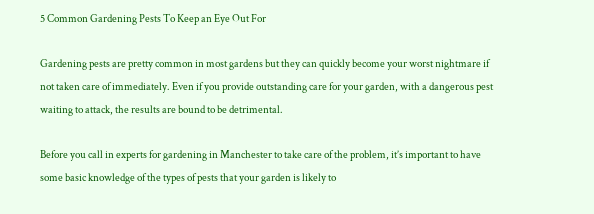5 Common Gardening Pests To Keep an Eye Out For

Gardening pests are pretty common in most gardens but they can quickly become your worst nightmare if not taken care of immediately. Even if you provide outstanding care for your garden, with a dangerous pest waiting to attack, the results are bound to be detrimental.

Before you call in experts for gardening in Manchester to take care of the problem, it’s important to have some basic knowledge of the types of pests that your garden is likely to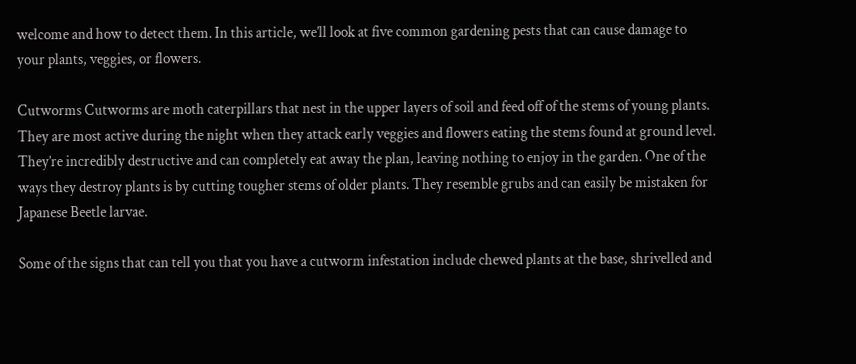welcome and how to detect them. In this article, we’ll look at five common gardening pests that can cause damage to your plants, veggies, or flowers.

Cutworms Cutworms are moth caterpillars that nest in the upper layers of soil and feed off of the stems of young plants. They are most active during the night when they attack early veggies and flowers eating the stems found at ground level. They’re incredibly destructive and can completely eat away the plan, leaving nothing to enjoy in the garden. One of the ways they destroy plants is by cutting tougher stems of older plants. They resemble grubs and can easily be mistaken for Japanese Beetle larvae.

Some of the signs that can tell you that you have a cutworm infestation include chewed plants at the base, shrivelled and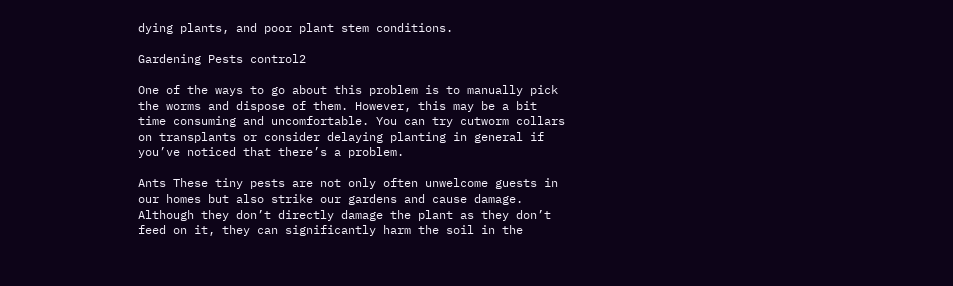dying plants, and poor plant stem conditions.

Gardening Pests control2

One of the ways to go about this problem is to manually pick the worms and dispose of them. However, this may be a bit time consuming and uncomfortable. You can try cutworm collars on transplants or consider delaying planting in general if you’ve noticed that there’s a problem.

Ants These tiny pests are not only often unwelcome guests in our homes but also strike our gardens and cause damage. Although they don’t directly damage the plant as they don’t feed on it, they can significantly harm the soil in the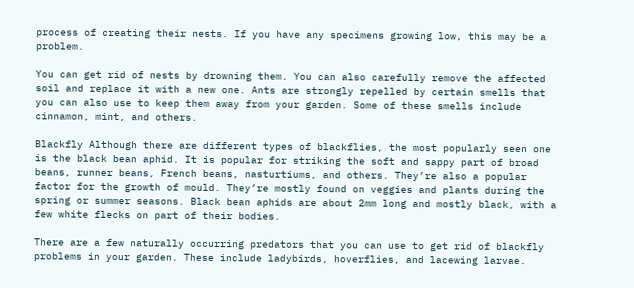process of creating their nests. If you have any specimens growing low, this may be a problem.

You can get rid of nests by drowning them. You can also carefully remove the affected soil and replace it with a new one. Ants are strongly repelled by certain smells that you can also use to keep them away from your garden. Some of these smells include cinnamon, mint, and others.

Blackfly Although there are different types of blackflies, the most popularly seen one is the black bean aphid. It is popular for striking the soft and sappy part of broad beans, runner beans, French beans, nasturtiums, and others. They’re also a popular factor for the growth of mould. They’re mostly found on veggies and plants during the spring or summer seasons. Black bean aphids are about 2mm long and mostly black, with a few white flecks on part of their bodies.

There are a few naturally occurring predators that you can use to get rid of blackfly problems in your garden. These include ladybirds, hoverflies, and lacewing larvae.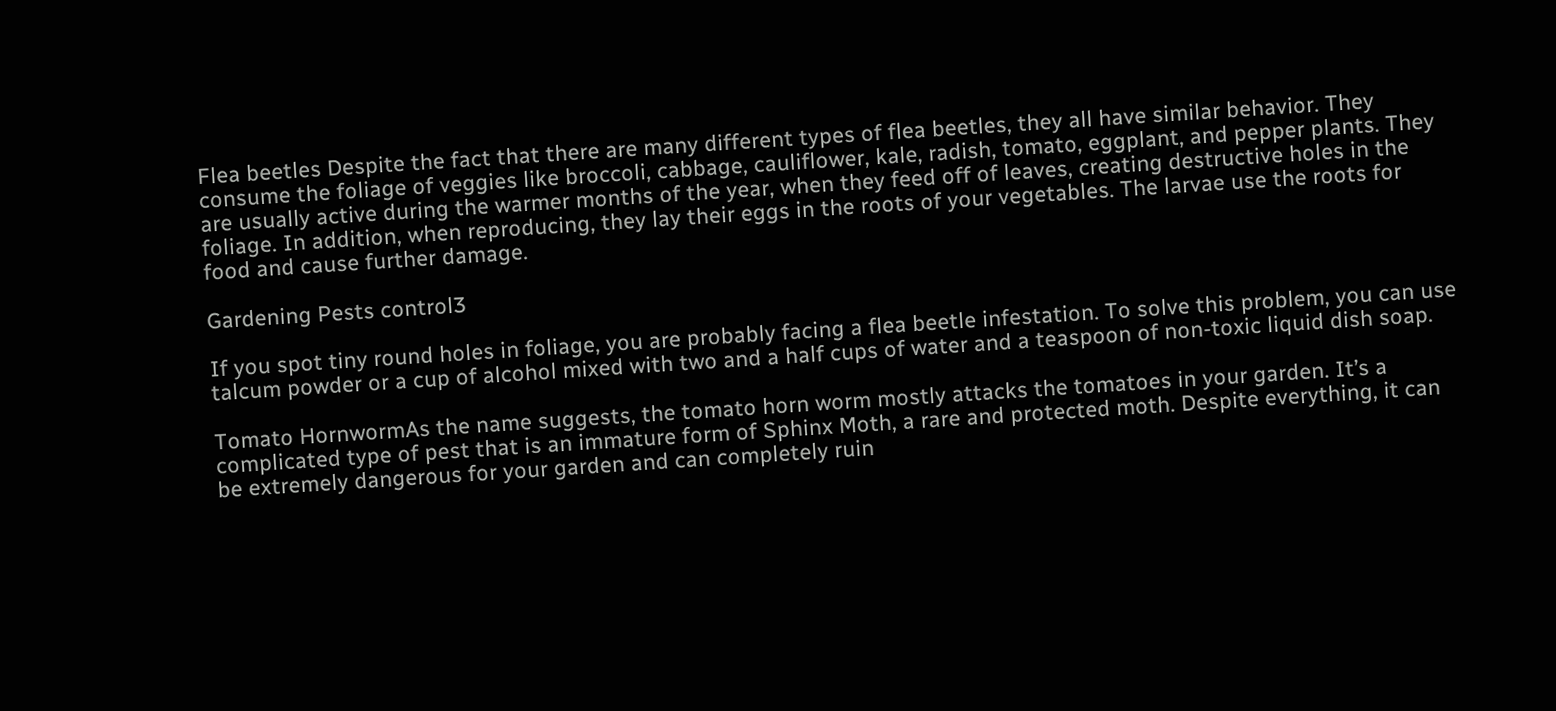Flea beetles Despite the fact that there are many different types of flea beetles, they all have similar behavior. They consume the foliage of veggies like broccoli, cabbage, cauliflower, kale, radish, tomato, eggplant, and pepper plants. They are usually active during the warmer months of the year, when they feed off of leaves, creating destructive holes in the foliage. In addition, when reproducing, they lay their eggs in the roots of your vegetables. The larvae use the roots for food and cause further damage.

Gardening Pests control3

If you spot tiny round holes in foliage, you are probably facing a flea beetle infestation. To solve this problem, you can use talcum powder or a cup of alcohol mixed with two and a half cups of water and a teaspoon of non-toxic liquid dish soap.

Tomato HornwormAs the name suggests, the tomato horn worm mostly attacks the tomatoes in your garden. It’s a complicated type of pest that is an immature form of Sphinx Moth, a rare and protected moth. Despite everything, it can be extremely dangerous for your garden and can completely ruin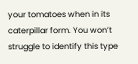your tomatoes when in its caterpillar form. You won’t struggle to identify this type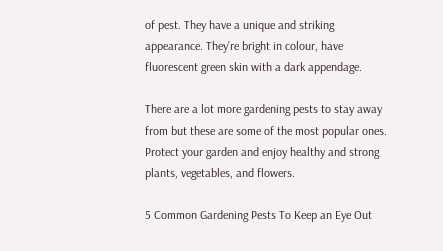of pest. They have a unique and striking appearance. They’re bright in colour, have fluorescent green skin with a dark appendage.

There are a lot more gardening pests to stay away from but these are some of the most popular ones. Protect your garden and enjoy healthy and strong plants, vegetables, and flowers.

5 Common Gardening Pests To Keep an Eye Out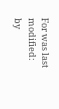For was last modified: by